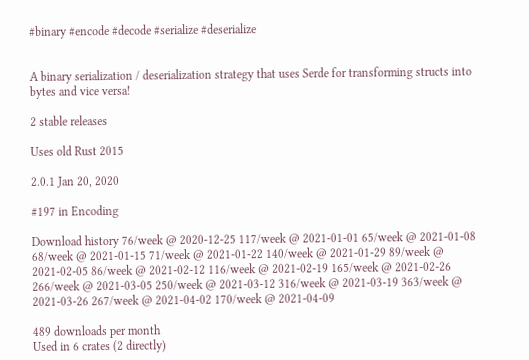#binary #encode #decode #serialize #deserialize


A binary serialization / deserialization strategy that uses Serde for transforming structs into bytes and vice versa!

2 stable releases

Uses old Rust 2015

2.0.1 Jan 20, 2020

#197 in Encoding

Download history 76/week @ 2020-12-25 117/week @ 2021-01-01 65/week @ 2021-01-08 68/week @ 2021-01-15 71/week @ 2021-01-22 140/week @ 2021-01-29 89/week @ 2021-02-05 86/week @ 2021-02-12 116/week @ 2021-02-19 165/week @ 2021-02-26 266/week @ 2021-03-05 250/week @ 2021-03-12 316/week @ 2021-03-19 363/week @ 2021-03-26 267/week @ 2021-04-02 170/week @ 2021-04-09

489 downloads per month
Used in 6 crates (2 directly)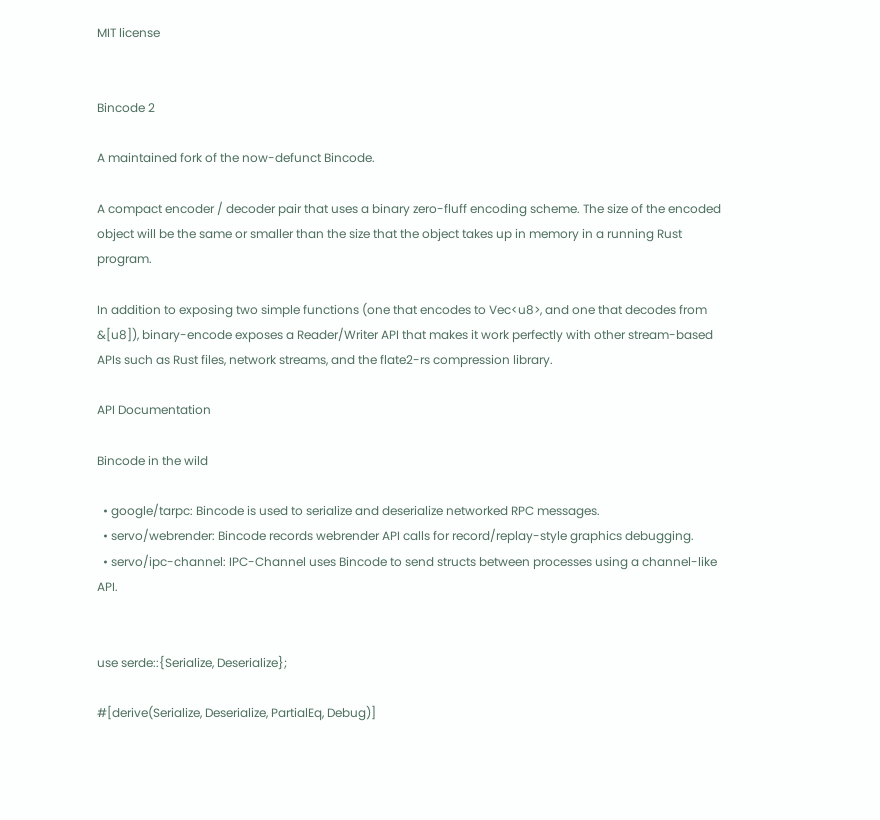MIT license


Bincode 2

A maintained fork of the now-defunct Bincode.

A compact encoder / decoder pair that uses a binary zero-fluff encoding scheme. The size of the encoded object will be the same or smaller than the size that the object takes up in memory in a running Rust program.

In addition to exposing two simple functions (one that encodes to Vec<u8>, and one that decodes from &[u8]), binary-encode exposes a Reader/Writer API that makes it work perfectly with other stream-based APIs such as Rust files, network streams, and the flate2-rs compression library.

API Documentation

Bincode in the wild

  • google/tarpc: Bincode is used to serialize and deserialize networked RPC messages.
  • servo/webrender: Bincode records webrender API calls for record/replay-style graphics debugging.
  • servo/ipc-channel: IPC-Channel uses Bincode to send structs between processes using a channel-like API.


use serde::{Serialize, Deserialize};

#[derive(Serialize, Deserialize, PartialEq, Debug)]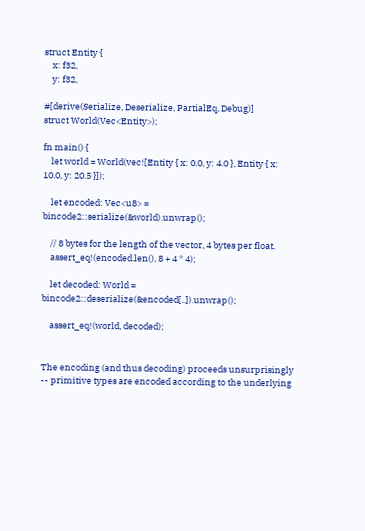struct Entity {
    x: f32,
    y: f32,

#[derive(Serialize, Deserialize, PartialEq, Debug)]
struct World(Vec<Entity>);

fn main() {
    let world = World(vec![Entity { x: 0.0, y: 4.0 }, Entity { x: 10.0, y: 20.5 }]);

    let encoded: Vec<u8> = bincode2::serialize(&world).unwrap();

    // 8 bytes for the length of the vector, 4 bytes per float.
    assert_eq!(encoded.len(), 8 + 4 * 4);

    let decoded: World = bincode2::deserialize(&encoded[..]).unwrap();

    assert_eq!(world, decoded);


The encoding (and thus decoding) proceeds unsurprisingly -- primitive types are encoded according to the underlying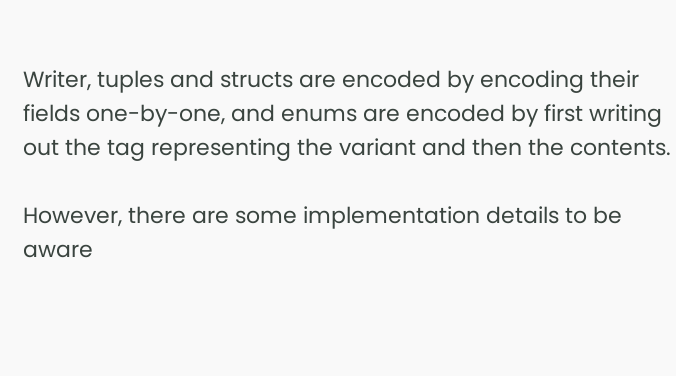Writer, tuples and structs are encoded by encoding their fields one-by-one, and enums are encoded by first writing out the tag representing the variant and then the contents.

However, there are some implementation details to be aware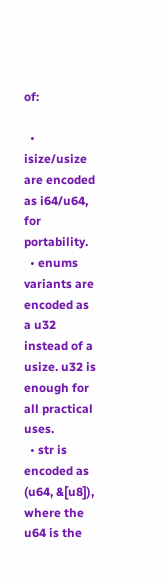of:

  • isize/usize are encoded as i64/u64, for portability.
  • enums variants are encoded as a u32 instead of a usize. u32 is enough for all practical uses.
  • str is encoded as (u64, &[u8]), where the u64 is the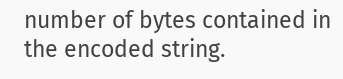number of bytes contained in the encoded string.